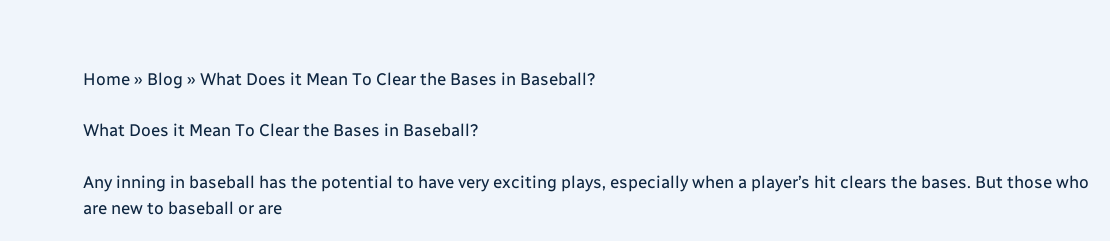Home » Blog » What Does it Mean To Clear the Bases in Baseball?

What Does it Mean To Clear the Bases in Baseball?

Any inning in baseball has the potential to have very exciting plays, especially when a player’s hit clears the bases. But those who are new to baseball or are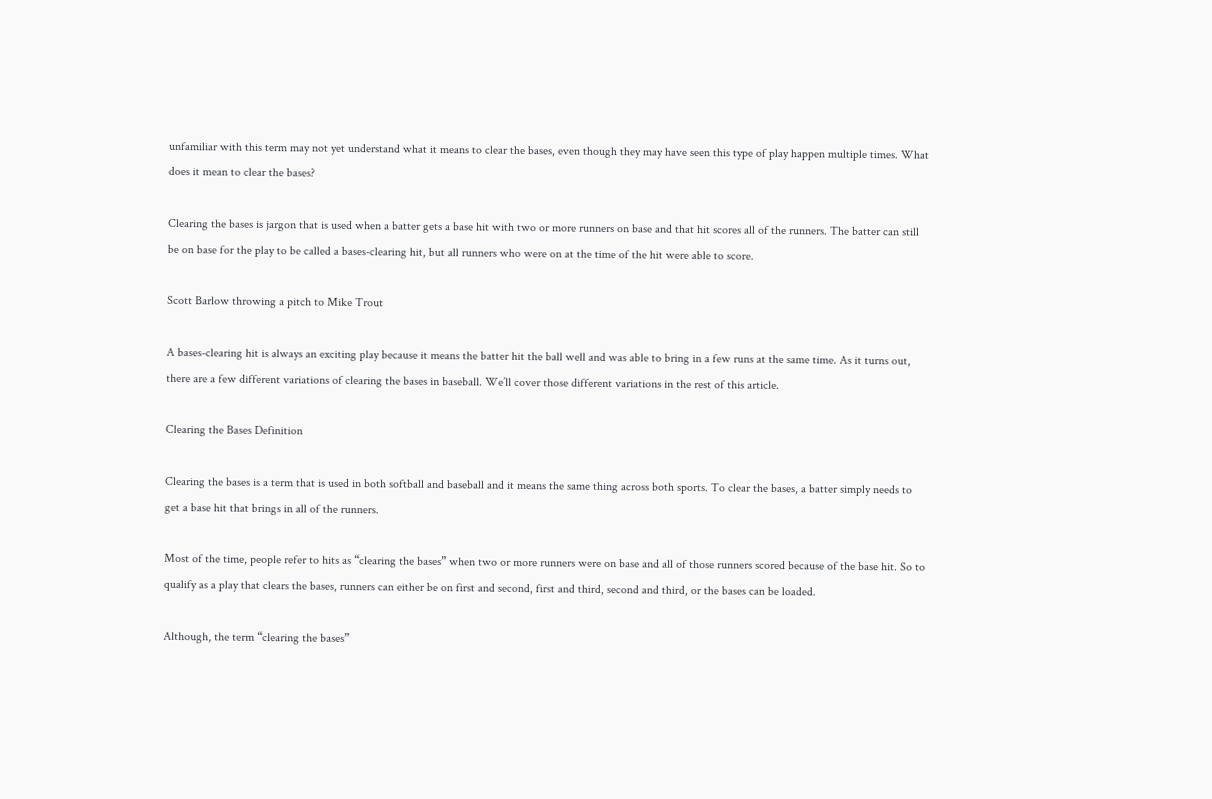unfamiliar with this term may not yet understand what it means to clear the bases, even though they may have seen this type of play happen multiple times. What does it mean to clear the bases?

Clearing the bases is jargon that is used when a batter gets a base hit with two or more runners on base and that hit scores all of the runners. The batter can still be on base for the play to be called a bases-clearing hit, but all runners who were on at the time of the hit were able to score.

Scott Barlow throwing a pitch to Mike Trout

A bases-clearing hit is always an exciting play because it means the batter hit the ball well and was able to bring in a few runs at the same time. As it turns out, there are a few different variations of clearing the bases in baseball. We’ll cover those different variations in the rest of this article.

Clearing the Bases Definition

Clearing the bases is a term that is used in both softball and baseball and it means the same thing across both sports. To clear the bases, a batter simply needs to get a base hit that brings in all of the runners.

Most of the time, people refer to hits as “clearing the bases” when two or more runners were on base and all of those runners scored because of the base hit. So to qualify as a play that clears the bases, runners can either be on first and second, first and third, second and third, or the bases can be loaded.

Although, the term “clearing the bases”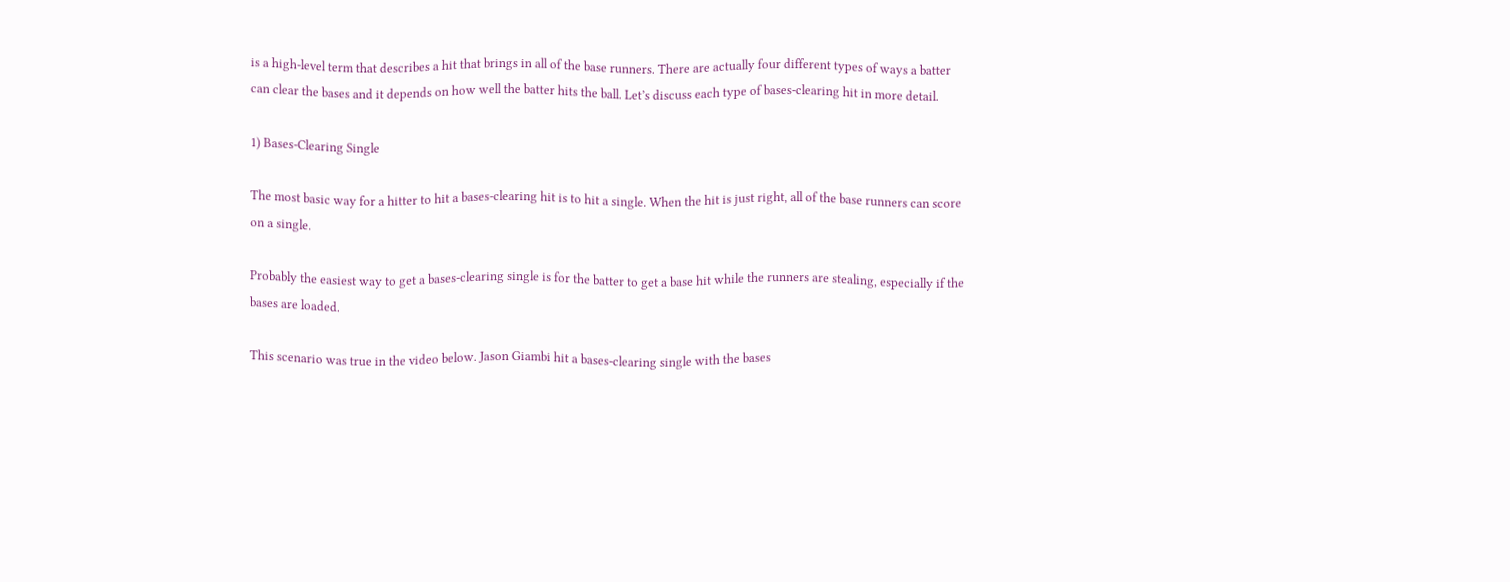is a high-level term that describes a hit that brings in all of the base runners. There are actually four different types of ways a batter can clear the bases and it depends on how well the batter hits the ball. Let’s discuss each type of bases-clearing hit in more detail.

1) Bases-Clearing Single

The most basic way for a hitter to hit a bases-clearing hit is to hit a single. When the hit is just right, all of the base runners can score on a single.

Probably the easiest way to get a bases-clearing single is for the batter to get a base hit while the runners are stealing, especially if the bases are loaded.

This scenario was true in the video below. Jason Giambi hit a bases-clearing single with the bases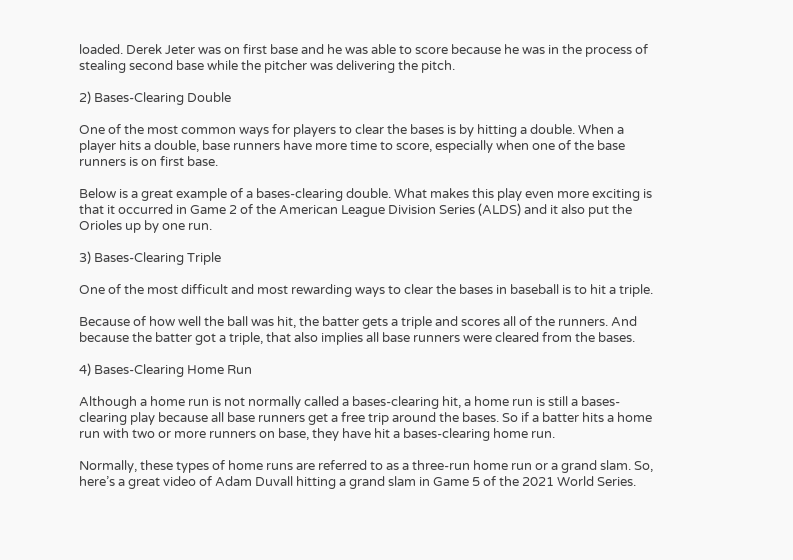loaded. Derek Jeter was on first base and he was able to score because he was in the process of stealing second base while the pitcher was delivering the pitch.

2) Bases-Clearing Double

One of the most common ways for players to clear the bases is by hitting a double. When a player hits a double, base runners have more time to score, especially when one of the base runners is on first base.

Below is a great example of a bases-clearing double. What makes this play even more exciting is that it occurred in Game 2 of the American League Division Series (ALDS) and it also put the Orioles up by one run.

3) Bases-Clearing Triple

One of the most difficult and most rewarding ways to clear the bases in baseball is to hit a triple.

Because of how well the ball was hit, the batter gets a triple and scores all of the runners. And because the batter got a triple, that also implies all base runners were cleared from the bases.

4) Bases-Clearing Home Run

Although a home run is not normally called a bases-clearing hit, a home run is still a bases-clearing play because all base runners get a free trip around the bases. So if a batter hits a home run with two or more runners on base, they have hit a bases-clearing home run.

Normally, these types of home runs are referred to as a three-run home run or a grand slam. So, here’s a great video of Adam Duvall hitting a grand slam in Game 5 of the 2021 World Series.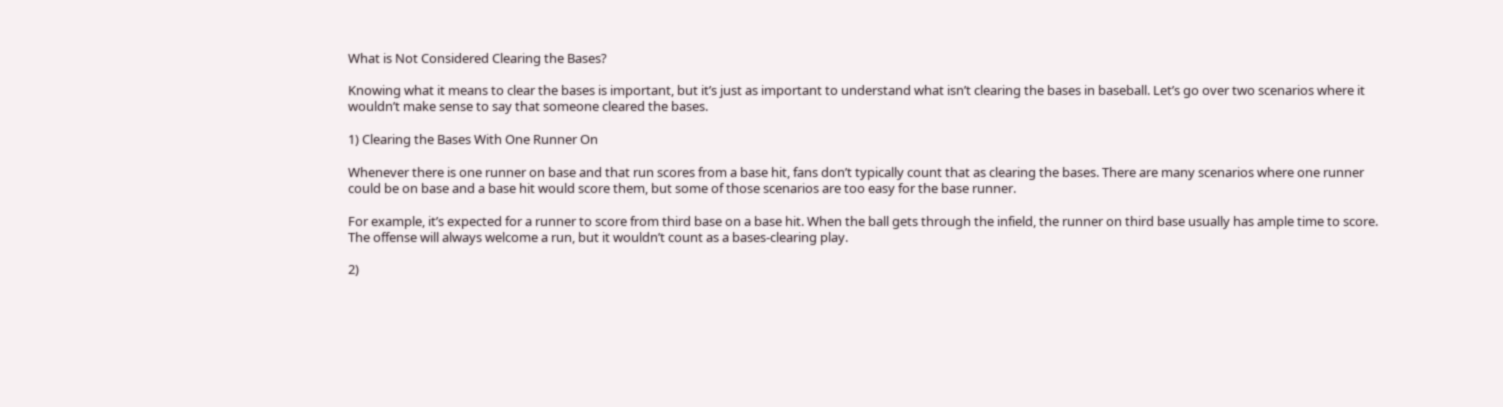What is Not Considered Clearing the Bases?

Knowing what it means to clear the bases is important, but it’s just as important to understand what isn’t clearing the bases in baseball. Let’s go over two scenarios where it wouldn’t make sense to say that someone cleared the bases.

1) Clearing the Bases With One Runner On

Whenever there is one runner on base and that run scores from a base hit, fans don’t typically count that as clearing the bases. There are many scenarios where one runner could be on base and a base hit would score them, but some of those scenarios are too easy for the base runner.

For example, it’s expected for a runner to score from third base on a base hit. When the ball gets through the infield, the runner on third base usually has ample time to score. The offense will always welcome a run, but it wouldn’t count as a bases-clearing play.

2)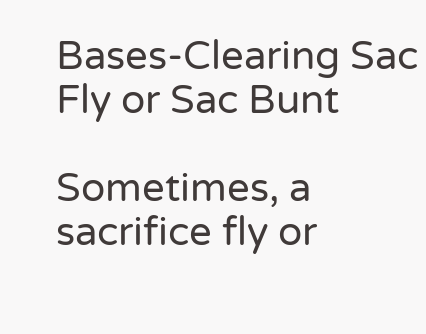Bases-Clearing Sac Fly or Sac Bunt

Sometimes, a sacrifice fly or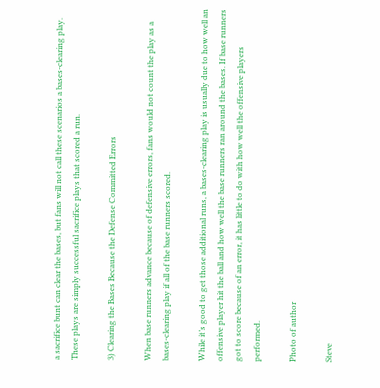a sacrifice bunt can clear the bases, but fans will not call these scenarios a bases-clearing play. These plays are simply successful sacrifice plays that scored a run.

3) Clearing the Bases Because the Defense Committed Errors

When base runners advance because of defensive errors, fans would not count the play as a bases-clearing play if all of the base runners scored.

While it’s good to get those additional runs, a bases-clearing play is usually due to how well an offensive player hit the ball and how well the base runners ran around the bases. If base runners got to score because of an error, it has little to do with how well the offensive players performed.

Photo of author

Steve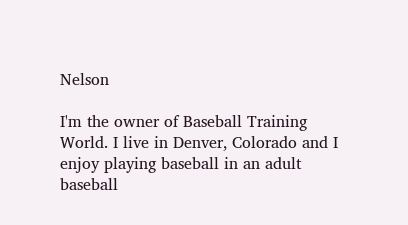Nelson

I'm the owner of Baseball Training World. I live in Denver, Colorado and I enjoy playing baseball in an adult baseball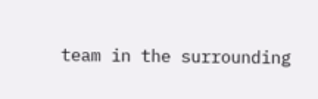team in the surrounding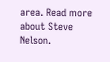area. Read more about Steve Nelson.